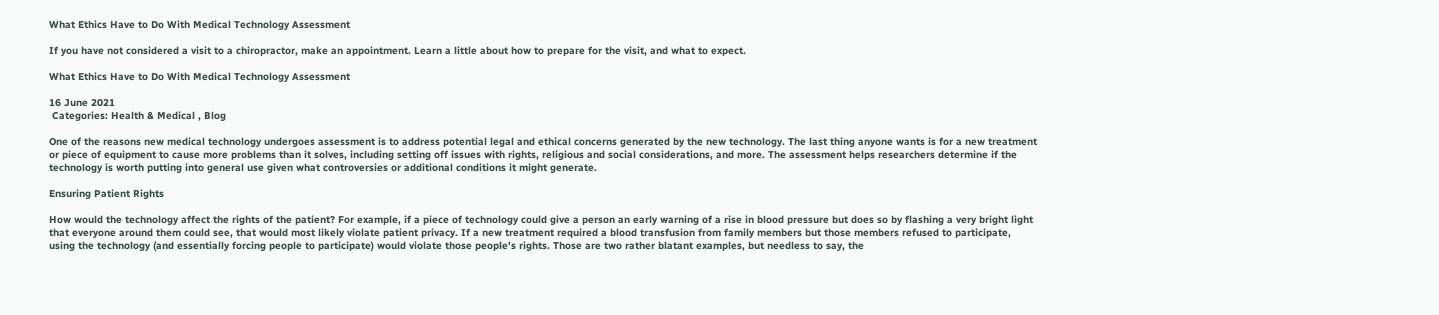What Ethics Have to Do With Medical Technology Assessment

If you have not considered a visit to a chiropractor, make an appointment. Learn a little about how to prepare for the visit, and what to expect.

What Ethics Have to Do With Medical Technology Assessment

16 June 2021
 Categories: Health & Medical , Blog

One of the reasons new medical technology undergoes assessment is to address potential legal and ethical concerns generated by the new technology. The last thing anyone wants is for a new treatment or piece of equipment to cause more problems than it solves, including setting off issues with rights, religious and social considerations, and more. The assessment helps researchers determine if the technology is worth putting into general use given what controversies or additional conditions it might generate.

Ensuring Patient Rights

How would the technology affect the rights of the patient? For example, if a piece of technology could give a person an early warning of a rise in blood pressure but does so by flashing a very bright light that everyone around them could see, that would most likely violate patient privacy. If a new treatment required a blood transfusion from family members but those members refused to participate, using the technology (and essentially forcing people to participate) would violate those people's rights. Those are two rather blatant examples, but needless to say, the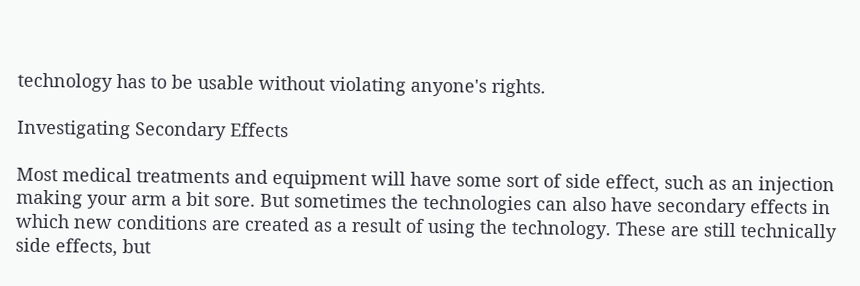technology has to be usable without violating anyone's rights.

Investigating Secondary Effects

Most medical treatments and equipment will have some sort of side effect, such as an injection making your arm a bit sore. But sometimes the technologies can also have secondary effects in which new conditions are created as a result of using the technology. These are still technically side effects, but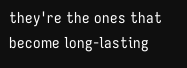they're the ones that become long-lasting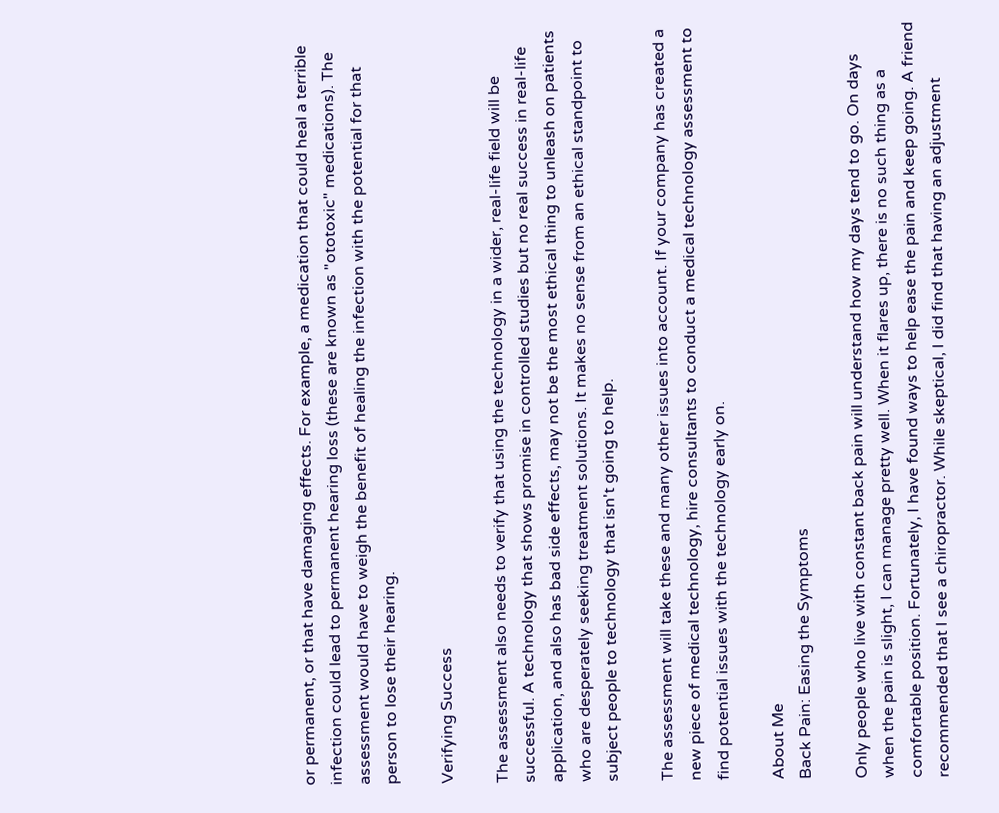or permanent, or that have damaging effects. For example, a medication that could heal a terrible infection could lead to permanent hearing loss (these are known as "ototoxic" medications). The assessment would have to weigh the benefit of healing the infection with the potential for that person to lose their hearing.

Verifying Success

The assessment also needs to verify that using the technology in a wider, real-life field will be successful. A technology that shows promise in controlled studies but no real success in real-life application, and also has bad side effects, may not be the most ethical thing to unleash on patients who are desperately seeking treatment solutions. It makes no sense from an ethical standpoint to subject people to technology that isn't going to help.

The assessment will take these and many other issues into account. If your company has created a new piece of medical technology, hire consultants to conduct a medical technology assessment to find potential issues with the technology early on.

About Me
Back Pain: Easing the Symptoms

Only people who live with constant back pain will understand how my days tend to go. On days when the pain is slight, I can manage pretty well. When it flares up, there is no such thing as a comfortable position. Fortunately, I have found ways to help ease the pain and keep going. A friend recommended that I see a chiropractor. While skeptical, I did find that having an adjustment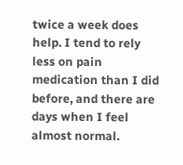twice a week does help. I tend to rely less on pain medication than I did before, and there are days when I feel almost normal.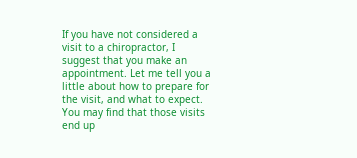If you have not considered a visit to a chiropractor, I suggest that you make an appointment. Let me tell you a little about how to prepare for the visit, and what to expect. You may find that those visits end up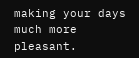making your days much more pleasant.